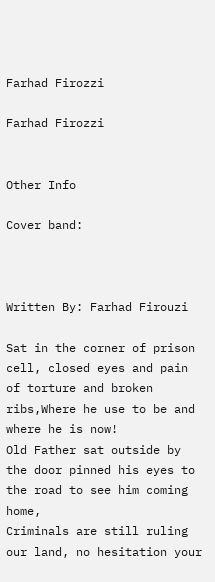Farhad Firozzi

Farhad Firozzi


Other Info

Cover band:



Written By: Farhad Firouzi

Sat in the corner of prison cell, closed eyes and pain of torture and broken ribs,Where he use to be and where he is now!
Old Father sat outside by the door pinned his eyes to the road to see him coming home,
Criminals are still ruling our land, no hesitation your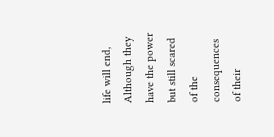life will end,
Although they have the power but still scared of the consequences of their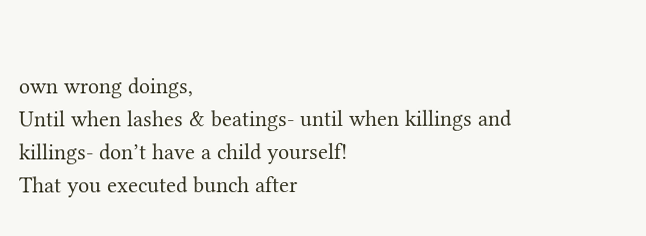own wrong doings,
Until when lashes & beatings- until when killings and killings- don’t have a child yourself!
That you executed bunch after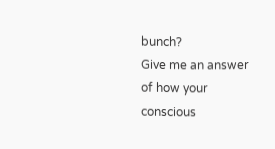bunch?
Give me an answer of how your conscious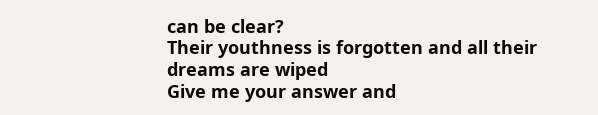can be clear?
Their youthness is forgotten and all their dreams are wiped
Give me your answer and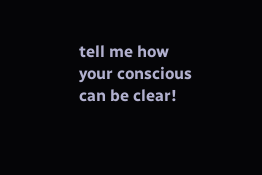tell me how your conscious can be clear!